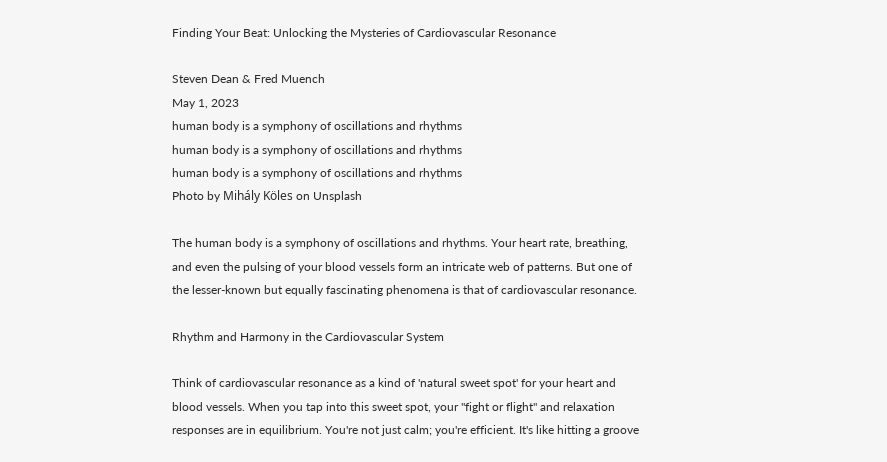Finding Your Beat: Unlocking the Mysteries of Cardiovascular Resonance

Steven Dean & Fred Muench
May 1, 2023
human body is a symphony of oscillations and rhythms
human body is a symphony of oscillations and rhythms
human body is a symphony of oscillations and rhythms
Photo by Mihály Köles on Unsplash

The human body is a symphony of oscillations and rhythms. Your heart rate, breathing, and even the pulsing of your blood vessels form an intricate web of patterns. But one of the lesser-known but equally fascinating phenomena is that of cardiovascular resonance.

Rhythm and Harmony in the Cardiovascular System

Think of cardiovascular resonance as a kind of 'natural sweet spot' for your heart and blood vessels. When you tap into this sweet spot, your "fight or flight" and relaxation responses are in equilibrium. You're not just calm; you're efficient. It's like hitting a groove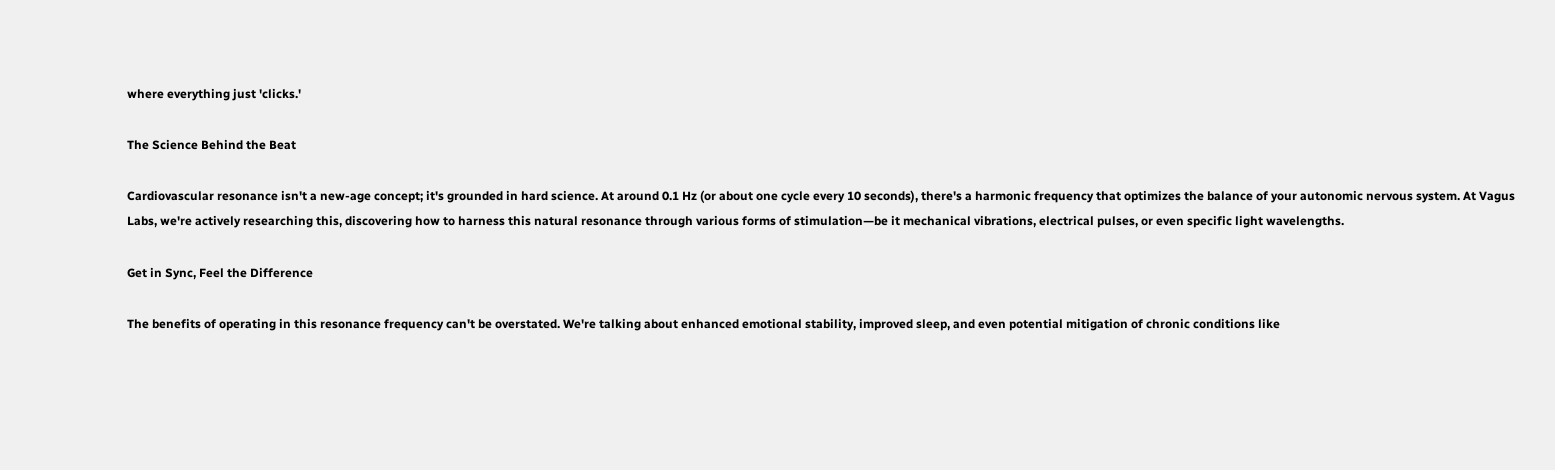where everything just 'clicks.'

The Science Behind the Beat

Cardiovascular resonance isn't a new-age concept; it's grounded in hard science. At around 0.1 Hz (or about one cycle every 10 seconds), there's a harmonic frequency that optimizes the balance of your autonomic nervous system. At Vagus Labs, we're actively researching this, discovering how to harness this natural resonance through various forms of stimulation—be it mechanical vibrations, electrical pulses, or even specific light wavelengths.

Get in Sync, Feel the Difference

The benefits of operating in this resonance frequency can't be overstated. We're talking about enhanced emotional stability, improved sleep, and even potential mitigation of chronic conditions like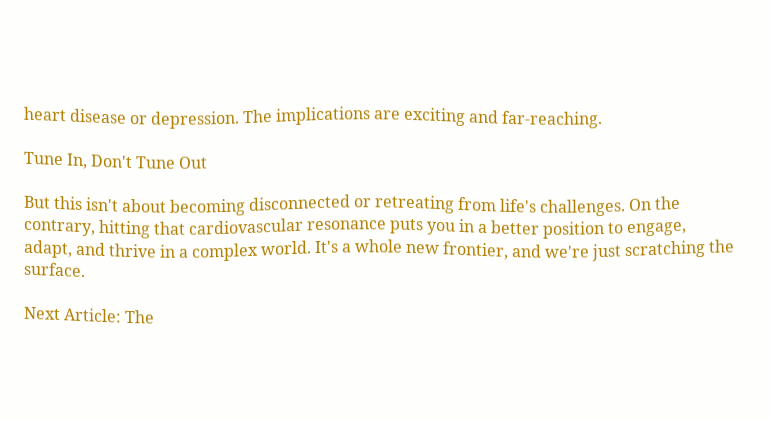heart disease or depression. The implications are exciting and far-reaching.

Tune In, Don't Tune Out

But this isn't about becoming disconnected or retreating from life's challenges. On the contrary, hitting that cardiovascular resonance puts you in a better position to engage, adapt, and thrive in a complex world. It's a whole new frontier, and we're just scratching the surface.

Next Article: The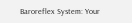Baroreflex System: Your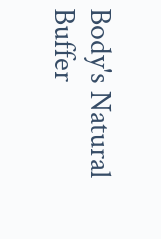Body's Natural Buffer